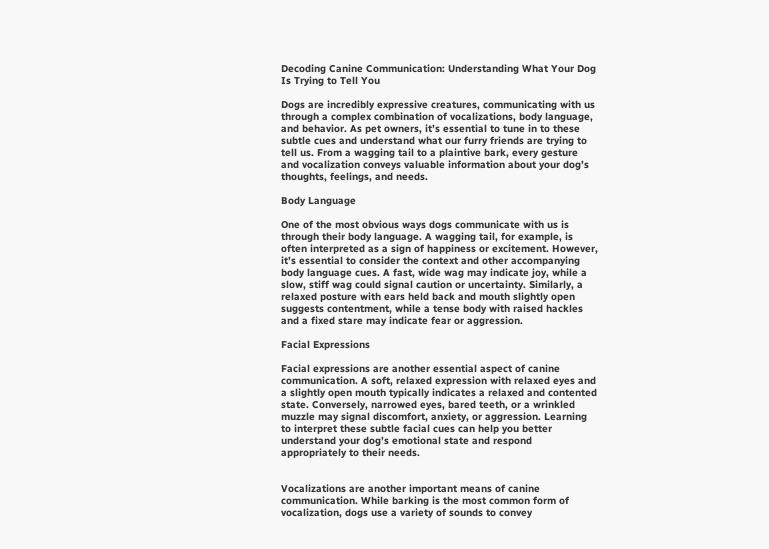Decoding Canine Communication: Understanding What Your Dog Is Trying to Tell You

Dogs are incredibly expressive creatures, communicating with us through a complex combination of vocalizations, body language, and behavior. As pet owners, it’s essential to tune in to these subtle cues and understand what our furry friends are trying to tell us. From a wagging tail to a plaintive bark, every gesture and vocalization conveys valuable information about your dog’s thoughts, feelings, and needs.

Body Language

One of the most obvious ways dogs communicate with us is through their body language. A wagging tail, for example, is often interpreted as a sign of happiness or excitement. However, it’s essential to consider the context and other accompanying body language cues. A fast, wide wag may indicate joy, while a slow, stiff wag could signal caution or uncertainty. Similarly, a relaxed posture with ears held back and mouth slightly open suggests contentment, while a tense body with raised hackles and a fixed stare may indicate fear or aggression.

Facial Expressions

Facial expressions are another essential aspect of canine communication. A soft, relaxed expression with relaxed eyes and a slightly open mouth typically indicates a relaxed and contented state. Conversely, narrowed eyes, bared teeth, or a wrinkled muzzle may signal discomfort, anxiety, or aggression. Learning to interpret these subtle facial cues can help you better understand your dog’s emotional state and respond appropriately to their needs.


Vocalizations are another important means of canine communication. While barking is the most common form of vocalization, dogs use a variety of sounds to convey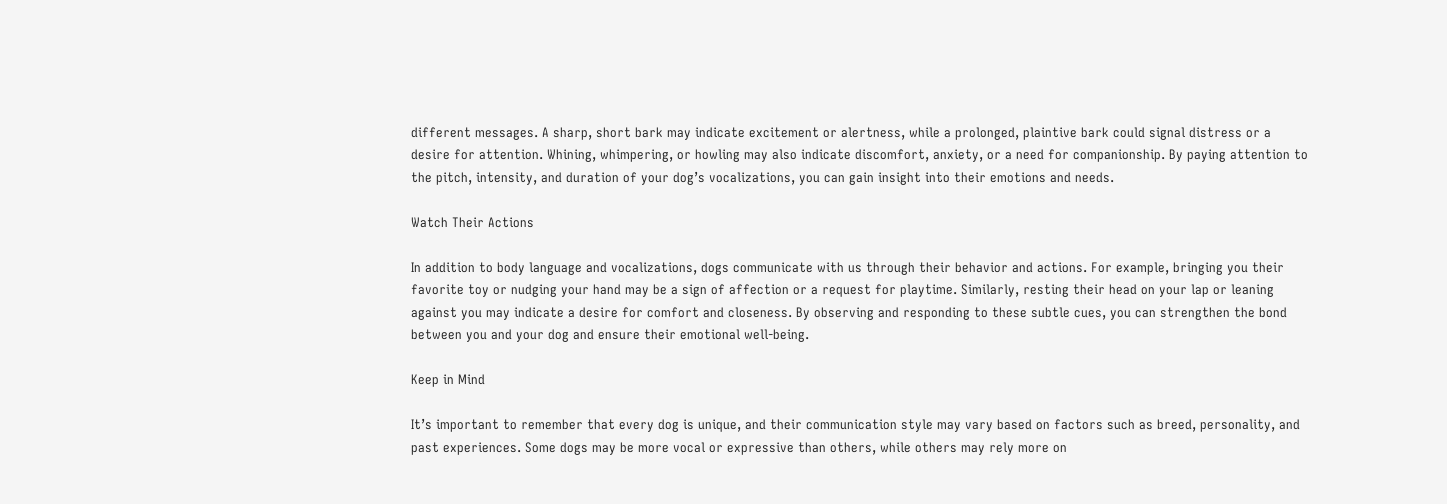different messages. A sharp, short bark may indicate excitement or alertness, while a prolonged, plaintive bark could signal distress or a desire for attention. Whining, whimpering, or howling may also indicate discomfort, anxiety, or a need for companionship. By paying attention to the pitch, intensity, and duration of your dog’s vocalizations, you can gain insight into their emotions and needs.

Watch Their Actions

In addition to body language and vocalizations, dogs communicate with us through their behavior and actions. For example, bringing you their favorite toy or nudging your hand may be a sign of affection or a request for playtime. Similarly, resting their head on your lap or leaning against you may indicate a desire for comfort and closeness. By observing and responding to these subtle cues, you can strengthen the bond between you and your dog and ensure their emotional well-being.

Keep in Mind

It’s important to remember that every dog is unique, and their communication style may vary based on factors such as breed, personality, and past experiences. Some dogs may be more vocal or expressive than others, while others may rely more on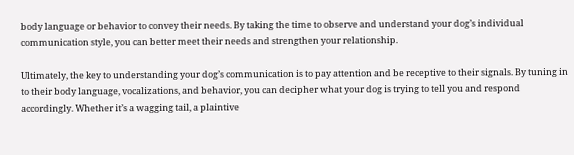body language or behavior to convey their needs. By taking the time to observe and understand your dog’s individual communication style, you can better meet their needs and strengthen your relationship.

Ultimately, the key to understanding your dog’s communication is to pay attention and be receptive to their signals. By tuning in to their body language, vocalizations, and behavior, you can decipher what your dog is trying to tell you and respond accordingly. Whether it’s a wagging tail, a plaintive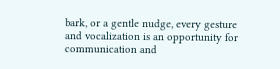bark, or a gentle nudge, every gesture and vocalization is an opportunity for communication and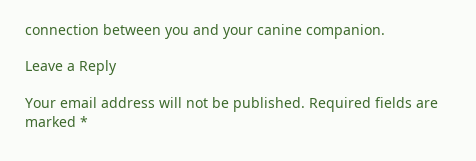connection between you and your canine companion.

Leave a Reply

Your email address will not be published. Required fields are marked *